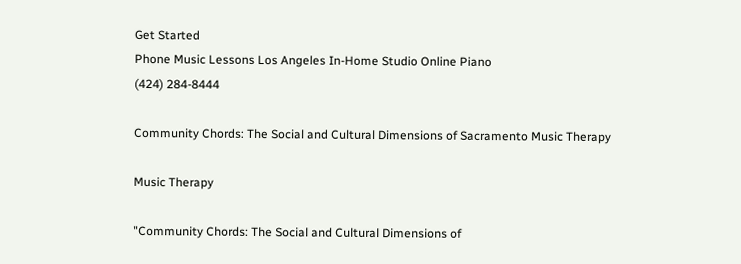Get Started
Phone Music Lessons Los Angeles In-Home Studio Online Piano
(424) 284-8444

Community Chords: The Social and Cultural Dimensions of Sacramento Music Therapy

Music Therapy

"Community Chords: The Social and Cultural Dimensions of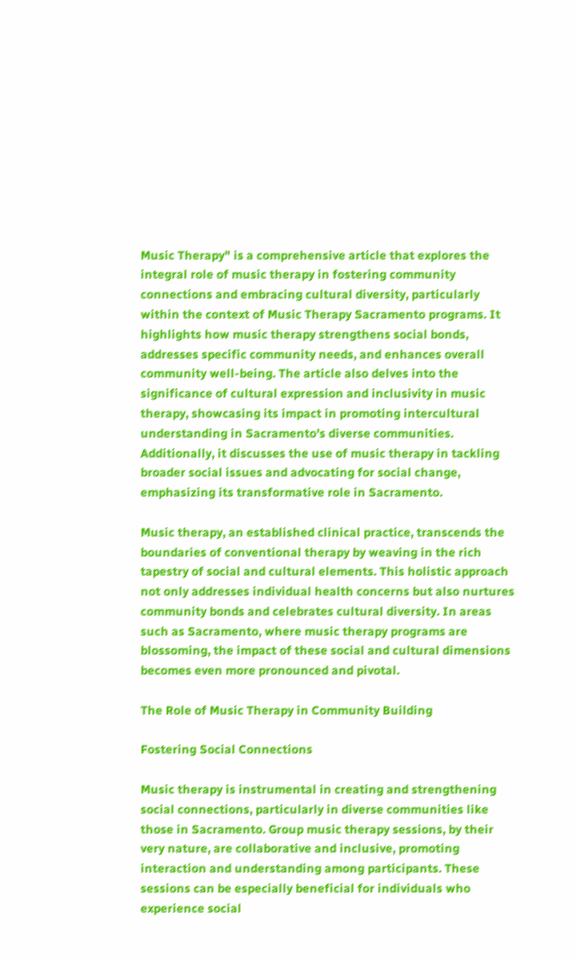Music Therapy" is a comprehensive article that explores the integral role of music therapy in fostering community connections and embracing cultural diversity, particularly within the context of Music Therapy Sacramento programs. It highlights how music therapy strengthens social bonds, addresses specific community needs, and enhances overall community well-being. The article also delves into the significance of cultural expression and inclusivity in music therapy, showcasing its impact in promoting intercultural understanding in Sacramento's diverse communities. Additionally, it discusses the use of music therapy in tackling broader social issues and advocating for social change, emphasizing its transformative role in Sacramento.

Music therapy, an established clinical practice, transcends the boundaries of conventional therapy by weaving in the rich tapestry of social and cultural elements. This holistic approach not only addresses individual health concerns but also nurtures community bonds and celebrates cultural diversity. In areas such as Sacramento, where music therapy programs are blossoming, the impact of these social and cultural dimensions becomes even more pronounced and pivotal.

The Role of Music Therapy in Community Building

Fostering Social Connections

Music therapy is instrumental in creating and strengthening social connections, particularly in diverse communities like those in Sacramento. Group music therapy sessions, by their very nature, are collaborative and inclusive, promoting interaction and understanding among participants. These sessions can be especially beneficial for individuals who experience social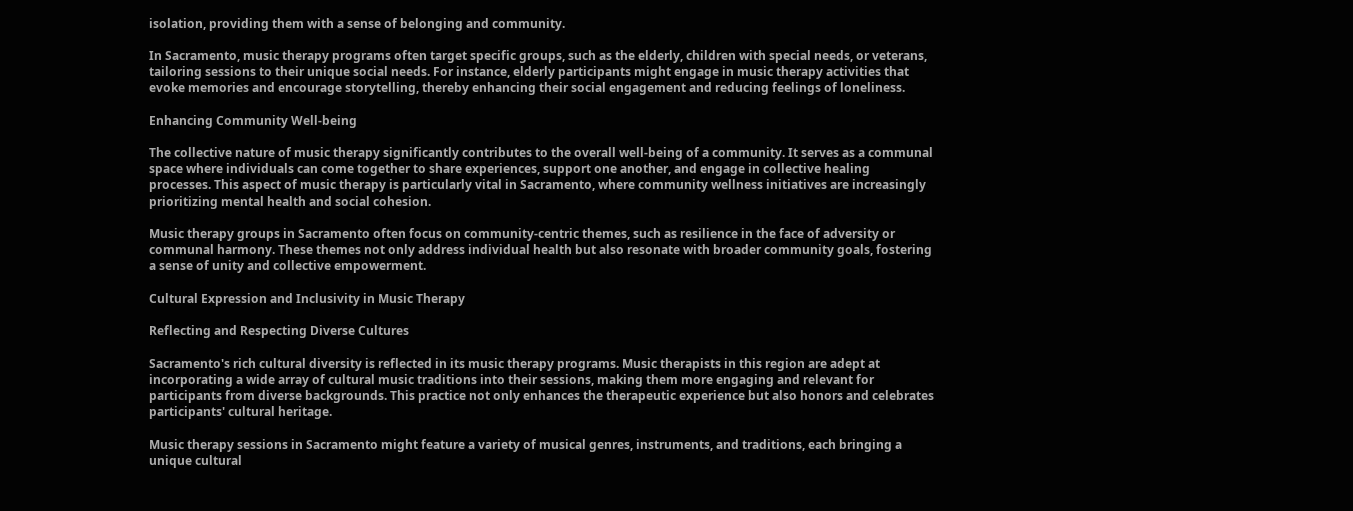isolation, providing them with a sense of belonging and community.

In Sacramento, music therapy programs often target specific groups, such as the elderly, children with special needs, or veterans, tailoring sessions to their unique social needs. For instance, elderly participants might engage in music therapy activities that evoke memories and encourage storytelling, thereby enhancing their social engagement and reducing feelings of loneliness.

Enhancing Community Well-being

The collective nature of music therapy significantly contributes to the overall well-being of a community. It serves as a communal space where individuals can come together to share experiences, support one another, and engage in collective healing processes. This aspect of music therapy is particularly vital in Sacramento, where community wellness initiatives are increasingly prioritizing mental health and social cohesion.

Music therapy groups in Sacramento often focus on community-centric themes, such as resilience in the face of adversity or communal harmony. These themes not only address individual health but also resonate with broader community goals, fostering a sense of unity and collective empowerment.

Cultural Expression and Inclusivity in Music Therapy

Reflecting and Respecting Diverse Cultures

Sacramento's rich cultural diversity is reflected in its music therapy programs. Music therapists in this region are adept at incorporating a wide array of cultural music traditions into their sessions, making them more engaging and relevant for participants from diverse backgrounds. This practice not only enhances the therapeutic experience but also honors and celebrates participants' cultural heritage.

Music therapy sessions in Sacramento might feature a variety of musical genres, instruments, and traditions, each bringing a unique cultural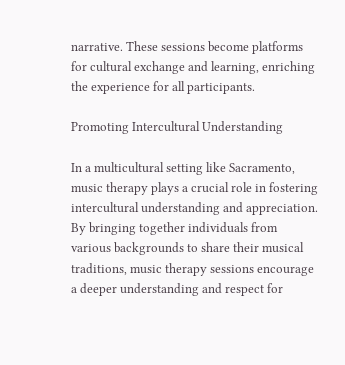narrative. These sessions become platforms for cultural exchange and learning, enriching the experience for all participants.

Promoting Intercultural Understanding

In a multicultural setting like Sacramento, music therapy plays a crucial role in fostering intercultural understanding and appreciation. By bringing together individuals from various backgrounds to share their musical traditions, music therapy sessions encourage a deeper understanding and respect for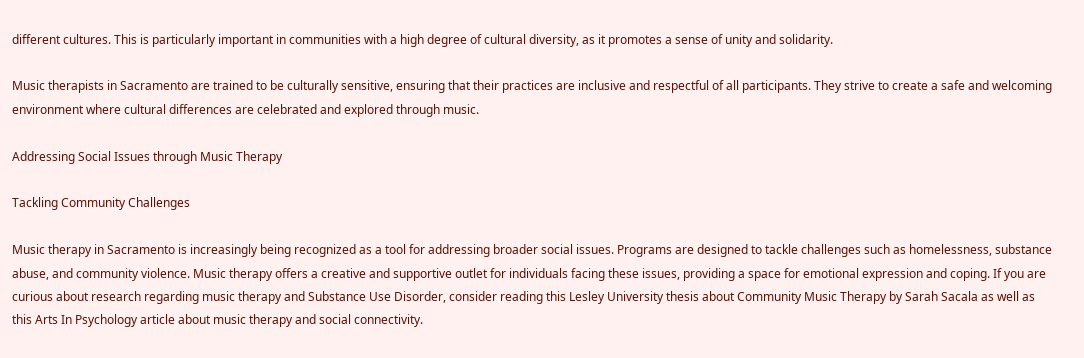different cultures. This is particularly important in communities with a high degree of cultural diversity, as it promotes a sense of unity and solidarity.

Music therapists in Sacramento are trained to be culturally sensitive, ensuring that their practices are inclusive and respectful of all participants. They strive to create a safe and welcoming environment where cultural differences are celebrated and explored through music.

Addressing Social Issues through Music Therapy

Tackling Community Challenges

Music therapy in Sacramento is increasingly being recognized as a tool for addressing broader social issues. Programs are designed to tackle challenges such as homelessness, substance abuse, and community violence. Music therapy offers a creative and supportive outlet for individuals facing these issues, providing a space for emotional expression and coping. If you are curious about research regarding music therapy and Substance Use Disorder, consider reading this Lesley University thesis about Community Music Therapy by Sarah Sacala as well as this Arts In Psychology article about music therapy and social connectivity.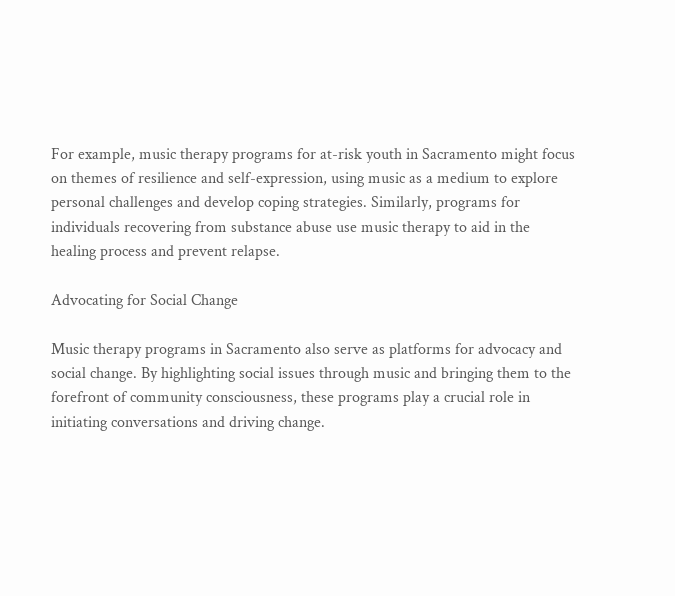For example, music therapy programs for at-risk youth in Sacramento might focus on themes of resilience and self-expression, using music as a medium to explore personal challenges and develop coping strategies. Similarly, programs for individuals recovering from substance abuse use music therapy to aid in the healing process and prevent relapse.

Advocating for Social Change

Music therapy programs in Sacramento also serve as platforms for advocacy and social change. By highlighting social issues through music and bringing them to the forefront of community consciousness, these programs play a crucial role in initiating conversations and driving change.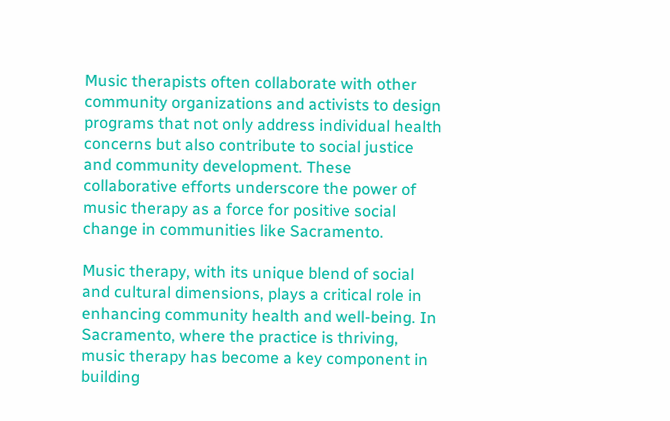Music therapists often collaborate with other community organizations and activists to design programs that not only address individual health concerns but also contribute to social justice and community development. These collaborative efforts underscore the power of music therapy as a force for positive social change in communities like Sacramento.

Music therapy, with its unique blend of social and cultural dimensions, plays a critical role in enhancing community health and well-being. In Sacramento, where the practice is thriving, music therapy has become a key component in building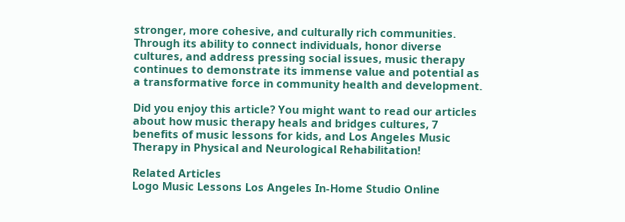stronger, more cohesive, and culturally rich communities. Through its ability to connect individuals, honor diverse cultures, and address pressing social issues, music therapy continues to demonstrate its immense value and potential as a transformative force in community health and development.

Did you enjoy this article? You might want to read our articles about how music therapy heals and bridges cultures, 7 benefits of music lessons for kids, and Los Angeles Music Therapy in Physical and Neurological Rehabilitation!

Related Articles
Logo Music Lessons Los Angeles In-Home Studio Online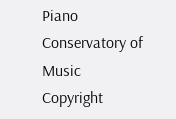Piano
Conservatory of Music
Copyright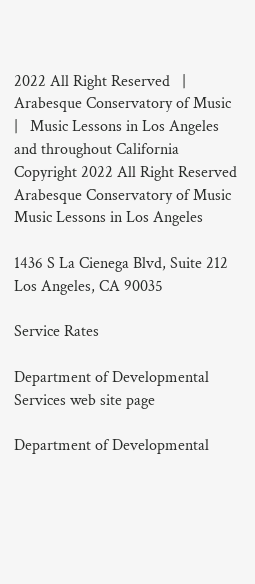2022 All Right Reserved   |   Arabesque Conservatory of Music   |   Music Lessons in Los Angeles and throughout California
Copyright 2022 All Right Reserved
Arabesque Conservatory of Music
Music Lessons in Los Angeles

1436 S La Cienega Blvd, Suite 212
Los Angeles, CA 90035

Service Rates

Department of Developmental Services web site page

Department of Developmental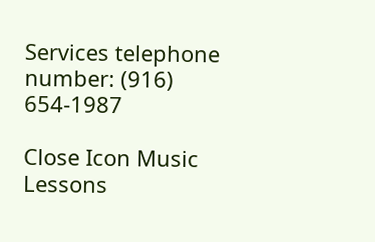Services telephone number: (916) 654-1987

Close Icon Music Lessons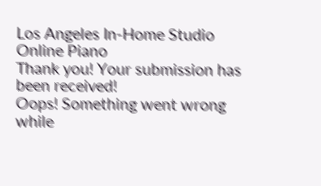Los Angeles In-Home Studio Online Piano
Thank you! Your submission has been received!
Oops! Something went wrong while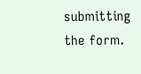submitting the form.